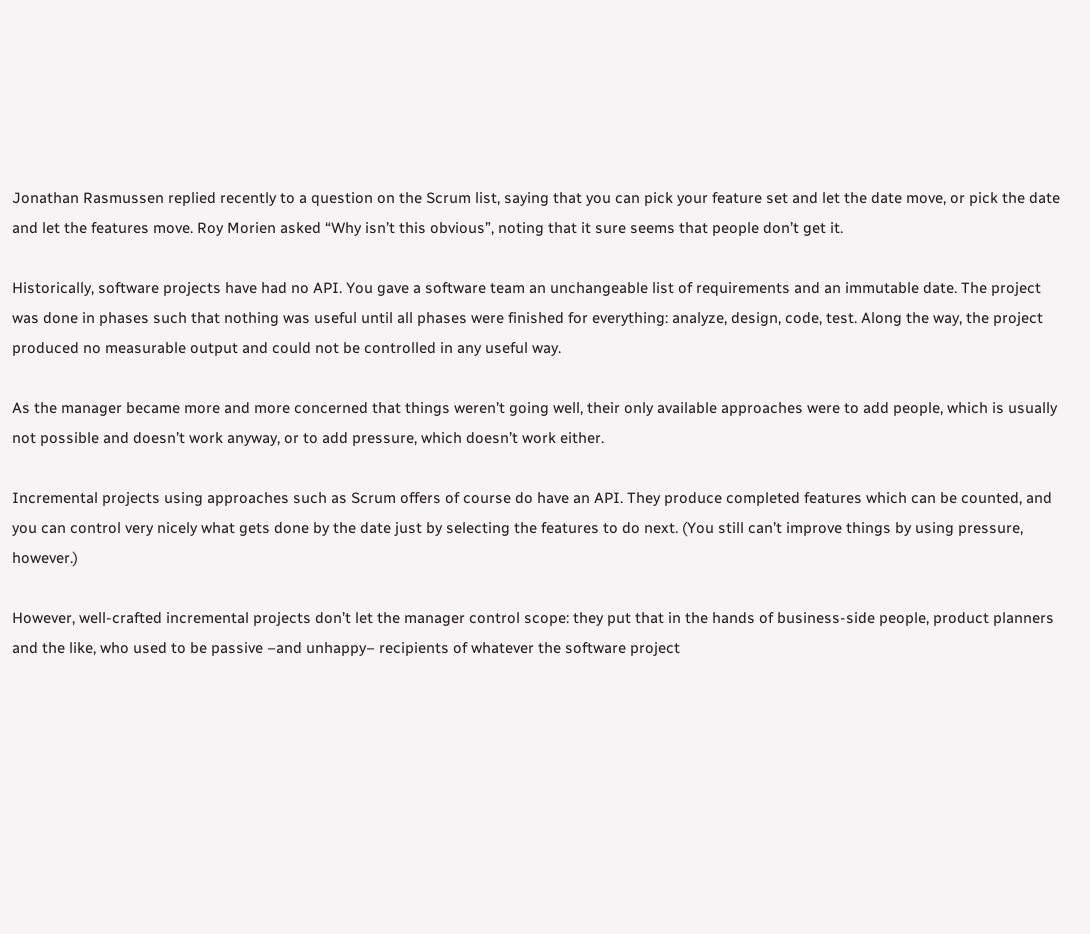Jonathan Rasmussen replied recently to a question on the Scrum list, saying that you can pick your feature set and let the date move, or pick the date and let the features move. Roy Morien asked “Why isn’t this obvious”, noting that it sure seems that people don’t get it.

Historically, software projects have had no API. You gave a software team an unchangeable list of requirements and an immutable date. The project was done in phases such that nothing was useful until all phases were finished for everything: analyze, design, code, test. Along the way, the project produced no measurable output and could not be controlled in any useful way.

As the manager became more and more concerned that things weren’t going well, their only available approaches were to add people, which is usually not possible and doesn’t work anyway, or to add pressure, which doesn’t work either.

Incremental projects using approaches such as Scrum offers of course do have an API. They produce completed features which can be counted, and you can control very nicely what gets done by the date just by selecting the features to do next. (You still can’t improve things by using pressure, however.)

However, well-crafted incremental projects don’t let the manager control scope: they put that in the hands of business-side people, product planners and the like, who used to be passive –and unhappy– recipients of whatever the software project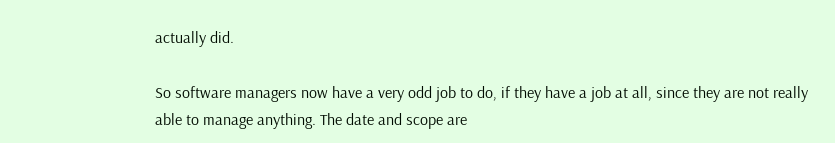actually did.

So software managers now have a very odd job to do, if they have a job at all, since they are not really able to manage anything. The date and scope are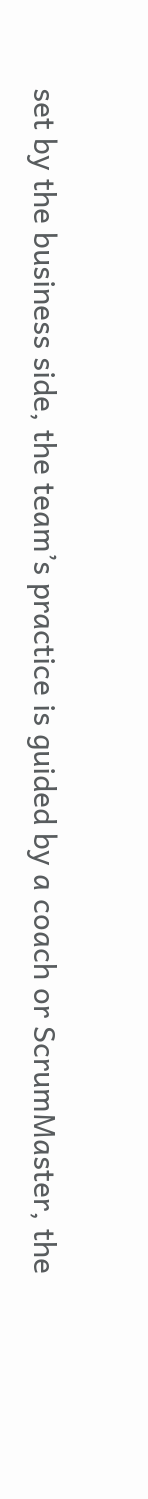set by the business side, the team’s practice is guided by a coach or ScrumMaster, the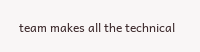team makes all the technical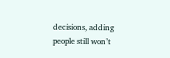decisions, adding people still won’t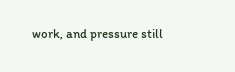work, and pressure still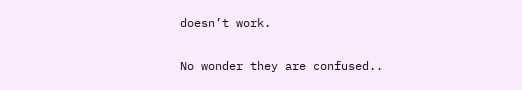doesn’t work.

No wonder they are confused..